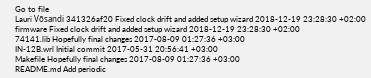Go to file
Lauri Võsandi 341326af20 Fixed clock drift and added setup wizard 2018-12-19 23:28:30 +02:00
firmware Fixed clock drift and added setup wizard 2018-12-19 23:28:30 +02:00
74141.lib Hopefully final changes 2017-08-09 01:27:36 +03:00
IN-12B.wrl Initial commit 2017-05-31 20:56:41 +03:00
Makefile Hopefully final changes 2017-08-09 01:27:36 +03:00
README.md Add periodic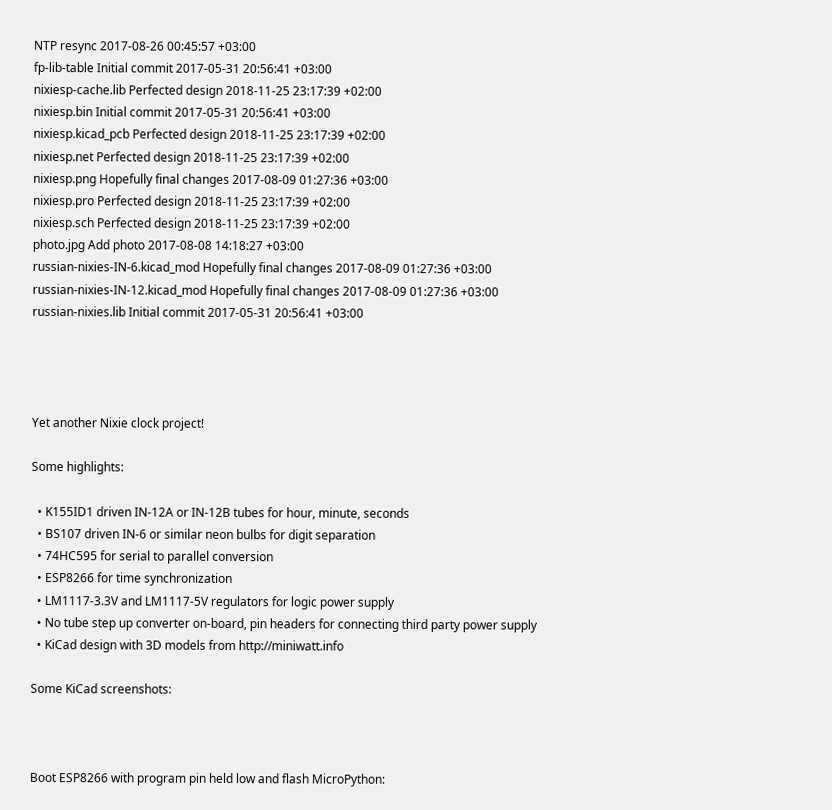NTP resync 2017-08-26 00:45:57 +03:00
fp-lib-table Initial commit 2017-05-31 20:56:41 +03:00
nixiesp-cache.lib Perfected design 2018-11-25 23:17:39 +02:00
nixiesp.bin Initial commit 2017-05-31 20:56:41 +03:00
nixiesp.kicad_pcb Perfected design 2018-11-25 23:17:39 +02:00
nixiesp.net Perfected design 2018-11-25 23:17:39 +02:00
nixiesp.png Hopefully final changes 2017-08-09 01:27:36 +03:00
nixiesp.pro Perfected design 2018-11-25 23:17:39 +02:00
nixiesp.sch Perfected design 2018-11-25 23:17:39 +02:00
photo.jpg Add photo 2017-08-08 14:18:27 +03:00
russian-nixies-IN-6.kicad_mod Hopefully final changes 2017-08-09 01:27:36 +03:00
russian-nixies-IN-12.kicad_mod Hopefully final changes 2017-08-09 01:27:36 +03:00
russian-nixies.lib Initial commit 2017-05-31 20:56:41 +03:00




Yet another Nixie clock project!

Some highlights:

  • K155ID1 driven IN-12A or IN-12B tubes for hour, minute, seconds
  • BS107 driven IN-6 or similar neon bulbs for digit separation
  • 74HC595 for serial to parallel conversion
  • ESP8266 for time synchronization
  • LM1117-3.3V and LM1117-5V regulators for logic power supply
  • No tube step up converter on-board, pin headers for connecting third party power supply
  • KiCad design with 3D models from http://miniwatt.info

Some KiCad screenshots:



Boot ESP8266 with program pin held low and flash MicroPython: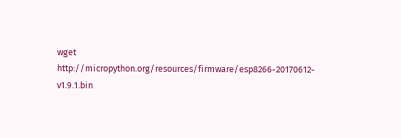wget http://micropython.org/resources/firmware/esp8266-20170612-v1.9.1.bin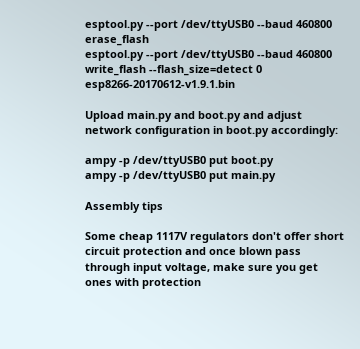esptool.py --port /dev/ttyUSB0 --baud 460800 erase_flash
esptool.py --port /dev/ttyUSB0 --baud 460800 write_flash --flash_size=detect 0 esp8266-20170612-v1.9.1.bin

Upload main.py and boot.py and adjust network configuration in boot.py accordingly:

ampy -p /dev/ttyUSB0 put boot.py
ampy -p /dev/ttyUSB0 put main.py

Assembly tips

Some cheap 1117V regulators don't offer short circuit protection and once blown pass through input voltage, make sure you get ones with protection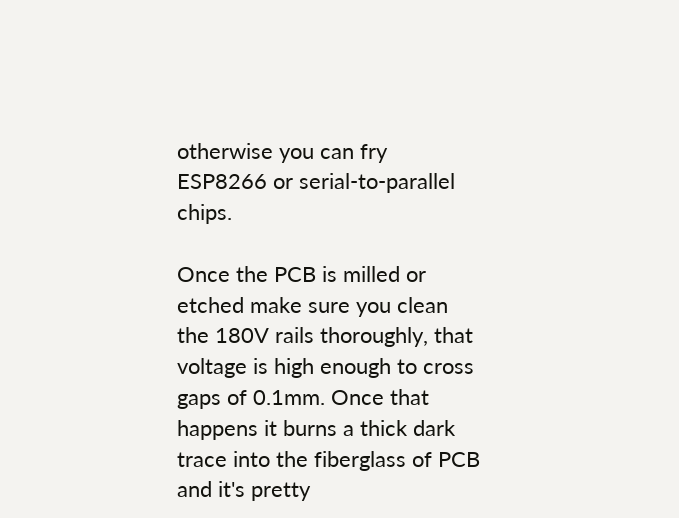otherwise you can fry ESP8266 or serial-to-parallel chips.

Once the PCB is milled or etched make sure you clean the 180V rails thoroughly, that voltage is high enough to cross gaps of 0.1mm. Once that happens it burns a thick dark trace into the fiberglass of PCB and it's pretty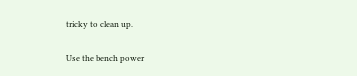tricky to clean up.

Use the bench power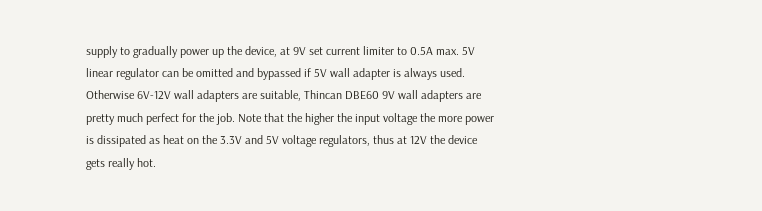supply to gradually power up the device, at 9V set current limiter to 0.5A max. 5V linear regulator can be omitted and bypassed if 5V wall adapter is always used. Otherwise 6V-12V wall adapters are suitable, Thincan DBE60 9V wall adapters are pretty much perfect for the job. Note that the higher the input voltage the more power is dissipated as heat on the 3.3V and 5V voltage regulators, thus at 12V the device gets really hot.